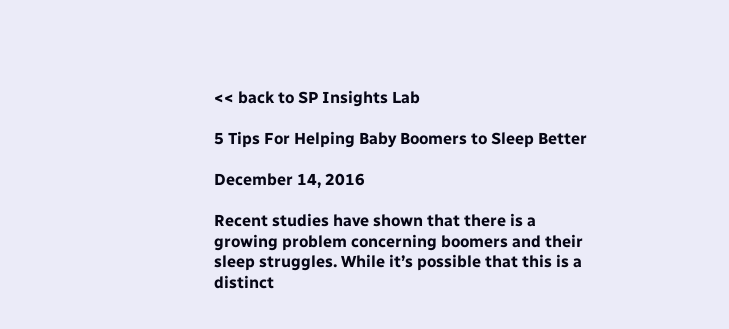<< back to SP Insights Lab

5 Tips For Helping Baby Boomers to Sleep Better

December 14, 2016

Recent studies have shown that there is a growing problem concerning boomers and their sleep struggles. While it’s possible that this is a distinct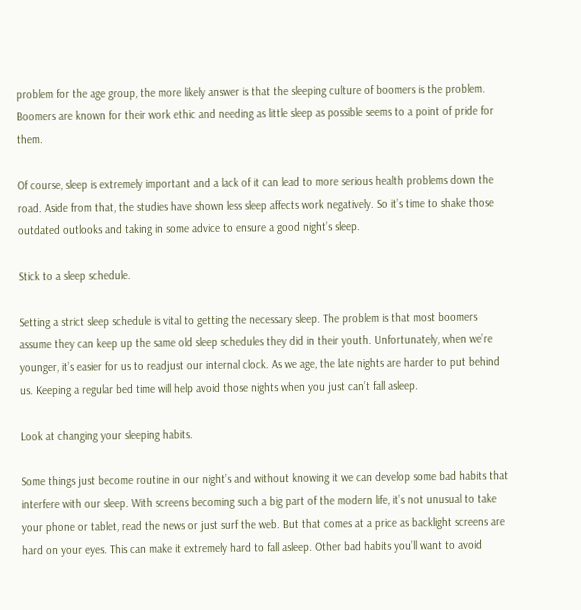problem for the age group, the more likely answer is that the sleeping culture of boomers is the problem. Boomers are known for their work ethic and needing as little sleep as possible seems to a point of pride for them.

Of course, sleep is extremely important and a lack of it can lead to more serious health problems down the road. Aside from that, the studies have shown less sleep affects work negatively. So it’s time to shake those outdated outlooks and taking in some advice to ensure a good night’s sleep.

Stick to a sleep schedule.

Setting a strict sleep schedule is vital to getting the necessary sleep. The problem is that most boomers assume they can keep up the same old sleep schedules they did in their youth. Unfortunately, when we’re younger, it’s easier for us to readjust our internal clock. As we age, the late nights are harder to put behind us. Keeping a regular bed time will help avoid those nights when you just can’t fall asleep.

Look at changing your sleeping habits.

Some things just become routine in our night’s and without knowing it we can develop some bad habits that interfere with our sleep. With screens becoming such a big part of the modern life, it’s not unusual to take your phone or tablet, read the news or just surf the web. But that comes at a price as backlight screens are hard on your eyes. This can make it extremely hard to fall asleep. Other bad habits you’ll want to avoid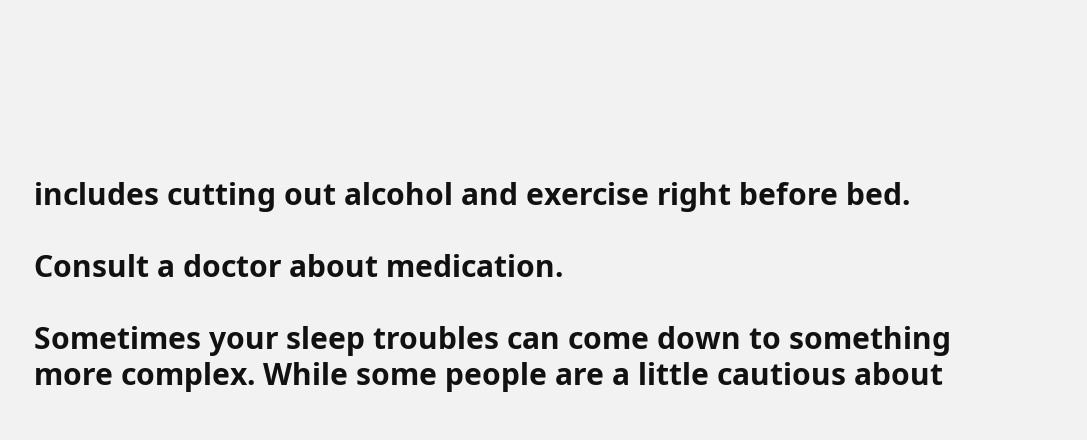includes cutting out alcohol and exercise right before bed.

Consult a doctor about medication.

Sometimes your sleep troubles can come down to something more complex. While some people are a little cautious about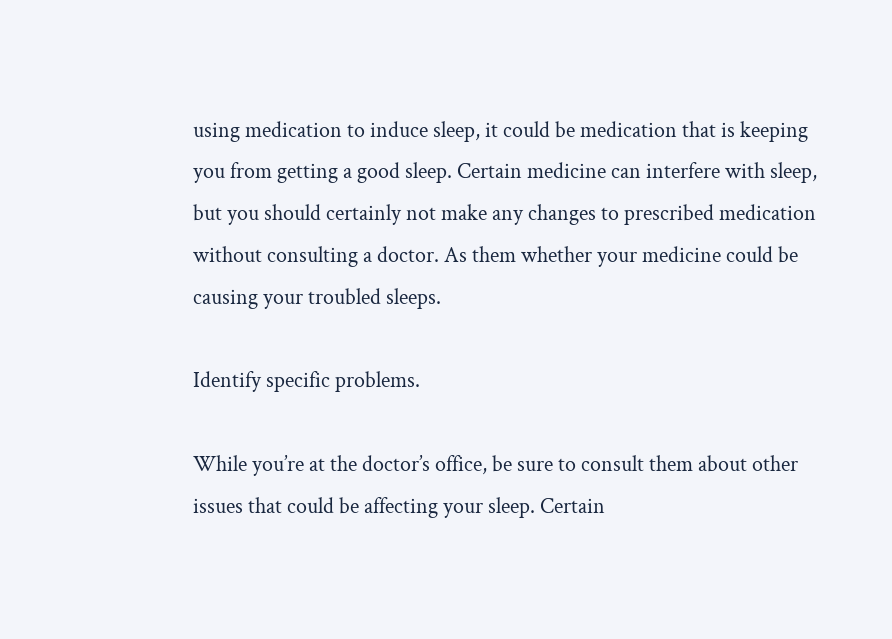using medication to induce sleep, it could be medication that is keeping you from getting a good sleep. Certain medicine can interfere with sleep, but you should certainly not make any changes to prescribed medication without consulting a doctor. As them whether your medicine could be causing your troubled sleeps.

Identify specific problems.

While you’re at the doctor’s office, be sure to consult them about other issues that could be affecting your sleep. Certain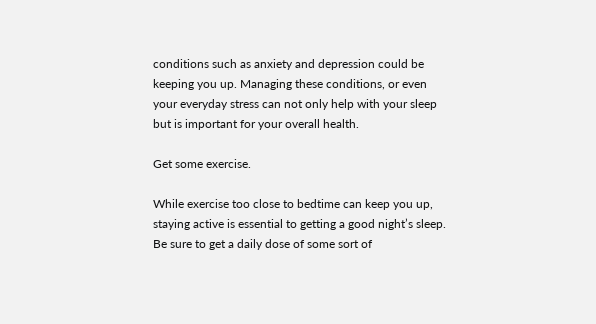conditions such as anxiety and depression could be keeping you up. Managing these conditions, or even your everyday stress can not only help with your sleep but is important for your overall health.

Get some exercise.

While exercise too close to bedtime can keep you up, staying active is essential to getting a good night’s sleep. Be sure to get a daily dose of some sort of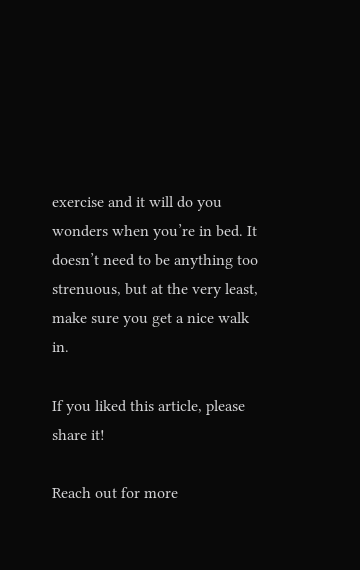exercise and it will do you wonders when you’re in bed. It doesn’t need to be anything too strenuous, but at the very least, make sure you get a nice walk in.

If you liked this article, please share it!

Reach out for more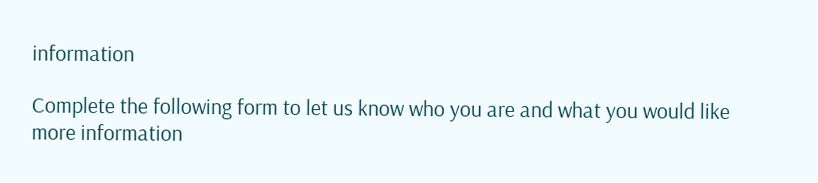information

Complete the following form to let us know who you are and what you would like more information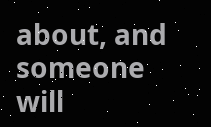about, and someone will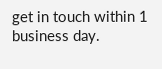get in touch within 1 business day.